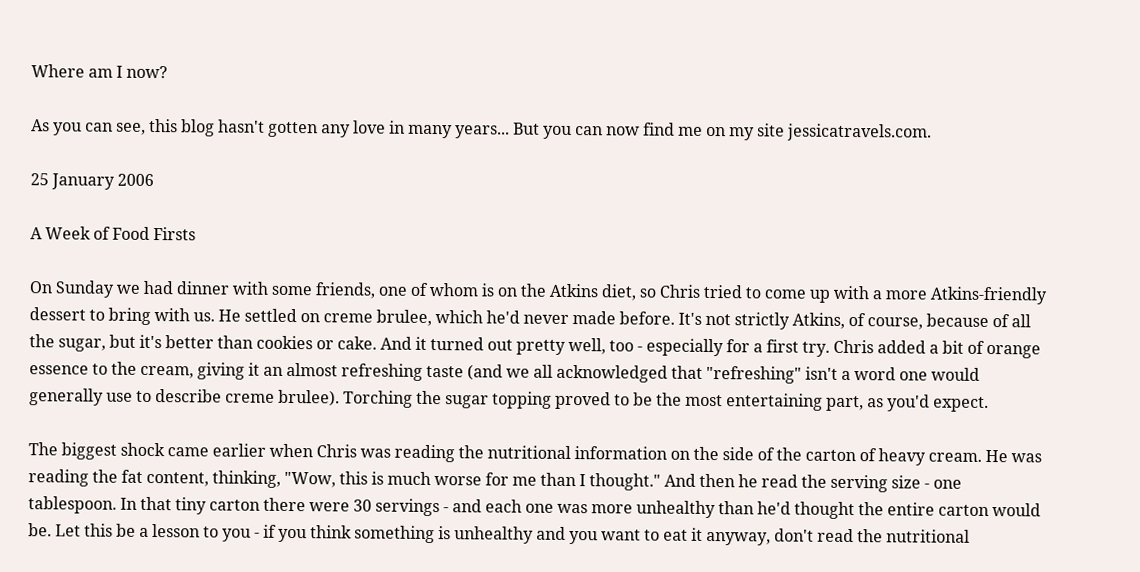Where am I now?

As you can see, this blog hasn't gotten any love in many years... But you can now find me on my site jessicatravels.com.

25 January 2006

A Week of Food Firsts

On Sunday we had dinner with some friends, one of whom is on the Atkins diet, so Chris tried to come up with a more Atkins-friendly dessert to bring with us. He settled on creme brulee, which he'd never made before. It's not strictly Atkins, of course, because of all the sugar, but it's better than cookies or cake. And it turned out pretty well, too - especially for a first try. Chris added a bit of orange essence to the cream, giving it an almost refreshing taste (and we all acknowledged that "refreshing" isn't a word one would generally use to describe creme brulee). Torching the sugar topping proved to be the most entertaining part, as you'd expect.

The biggest shock came earlier when Chris was reading the nutritional information on the side of the carton of heavy cream. He was reading the fat content, thinking, "Wow, this is much worse for me than I thought." And then he read the serving size - one tablespoon. In that tiny carton there were 30 servings - and each one was more unhealthy than he'd thought the entire carton would be. Let this be a lesson to you - if you think something is unhealthy and you want to eat it anyway, don't read the nutritional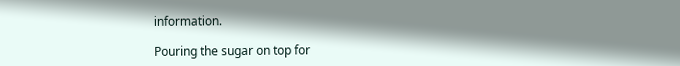information.

Pouring the sugar on top for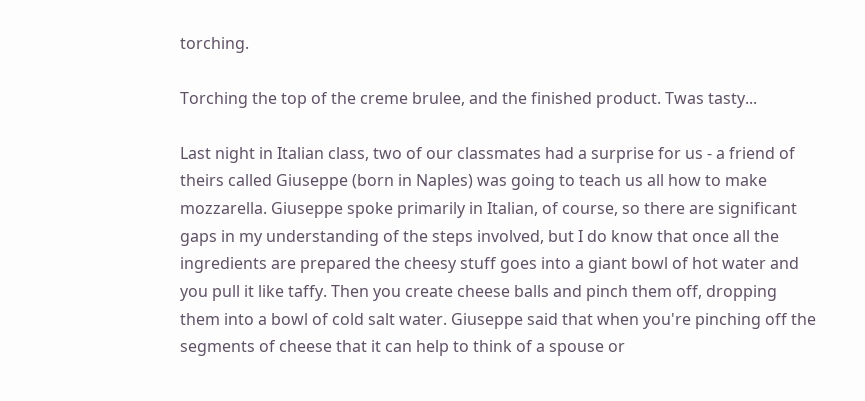torching.

Torching the top of the creme brulee, and the finished product. Twas tasty...

Last night in Italian class, two of our classmates had a surprise for us - a friend of theirs called Giuseppe (born in Naples) was going to teach us all how to make mozzarella. Giuseppe spoke primarily in Italian, of course, so there are significant gaps in my understanding of the steps involved, but I do know that once all the ingredients are prepared the cheesy stuff goes into a giant bowl of hot water and you pull it like taffy. Then you create cheese balls and pinch them off, dropping them into a bowl of cold salt water. Giuseppe said that when you're pinching off the segments of cheese that it can help to think of a spouse or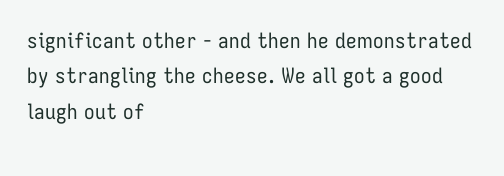significant other - and then he demonstrated by strangling the cheese. We all got a good laugh out of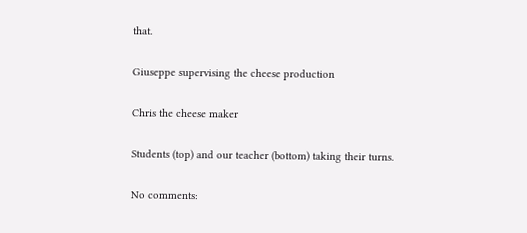that.

Giuseppe supervising the cheese production

Chris the cheese maker

Students (top) and our teacher (bottom) taking their turns.

No comments: